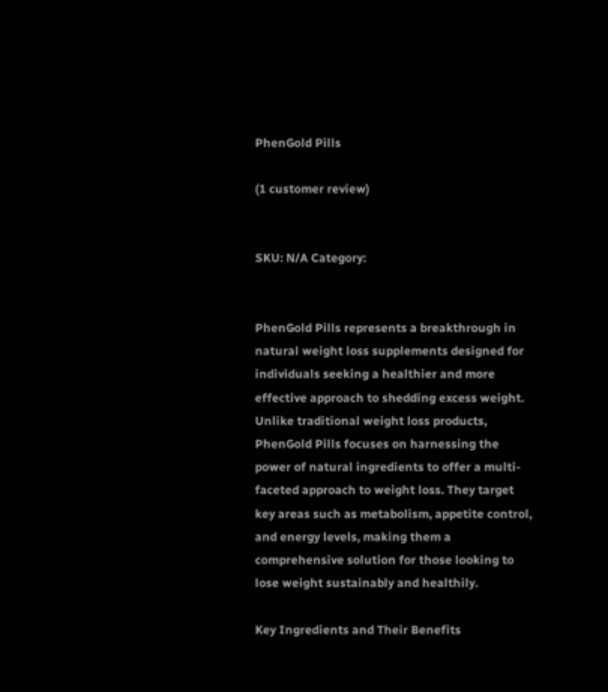PhenGold Pills

(1 customer review)


SKU: N/A Category:


PhenGold Pills represents a breakthrough in natural weight loss supplements designed for individuals seeking a healthier and more effective approach to shedding excess weight. Unlike traditional weight loss products, PhenGold Pills focuses on harnessing the power of natural ingredients to offer a multi-faceted approach to weight loss. They target key areas such as metabolism, appetite control, and energy levels, making them a comprehensive solution for those looking to lose weight sustainably and healthily.

Key Ingredients and Their Benefits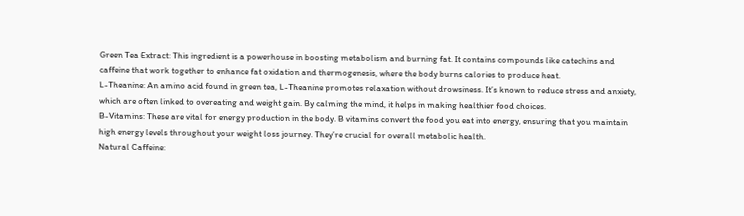Green Tea Extract: This ingredient is a powerhouse in boosting metabolism and burning fat. It contains compounds like catechins and caffeine that work together to enhance fat oxidation and thermogenesis, where the body burns calories to produce heat.
L-Theanine: An amino acid found in green tea, L-Theanine promotes relaxation without drowsiness. It’s known to reduce stress and anxiety, which are often linked to overeating and weight gain. By calming the mind, it helps in making healthier food choices.
B-Vitamins: These are vital for energy production in the body. B vitamins convert the food you eat into energy, ensuring that you maintain high energy levels throughout your weight loss journey. They’re crucial for overall metabolic health.
Natural Caffeine: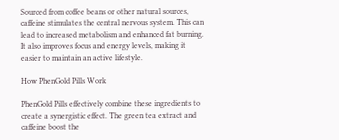Sourced from coffee beans or other natural sources, caffeine stimulates the central nervous system. This can lead to increased metabolism and enhanced fat burning. It also improves focus and energy levels, making it easier to maintain an active lifestyle.

How PhenGold Pills Work

PhenGold Pills effectively combine these ingredients to create a synergistic effect. The green tea extract and caffeine boost the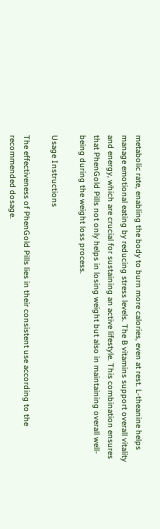metabolic rate, enabling the body to burn more calories, even at rest. L-theanine helps manage emotional eating by reducing stress levels. The B vitamins support overall vitality and energy, which are crucial for sustaining an active lifestyle. This combination ensures that PhenGold Pills not only helps in losing weight but also in maintaining overall well-being during the weight loss process.

Usage Instructions

The effectiveness of PhenGold Pills lies in their consistent use according to the recommended dosage.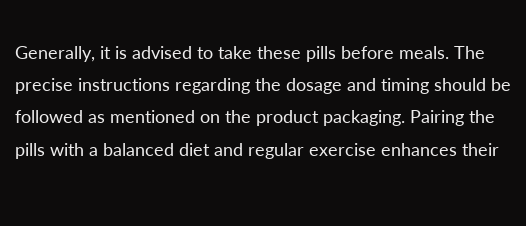Generally, it is advised to take these pills before meals. The precise instructions regarding the dosage and timing should be followed as mentioned on the product packaging. Pairing the pills with a balanced diet and regular exercise enhances their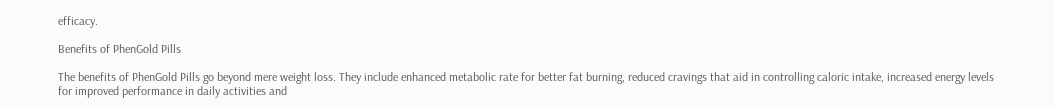efficacy.

Benefits of PhenGold Pills

The benefits of PhenGold Pills go beyond mere weight loss. They include enhanced metabolic rate for better fat burning, reduced cravings that aid in controlling caloric intake, increased energy levels for improved performance in daily activities and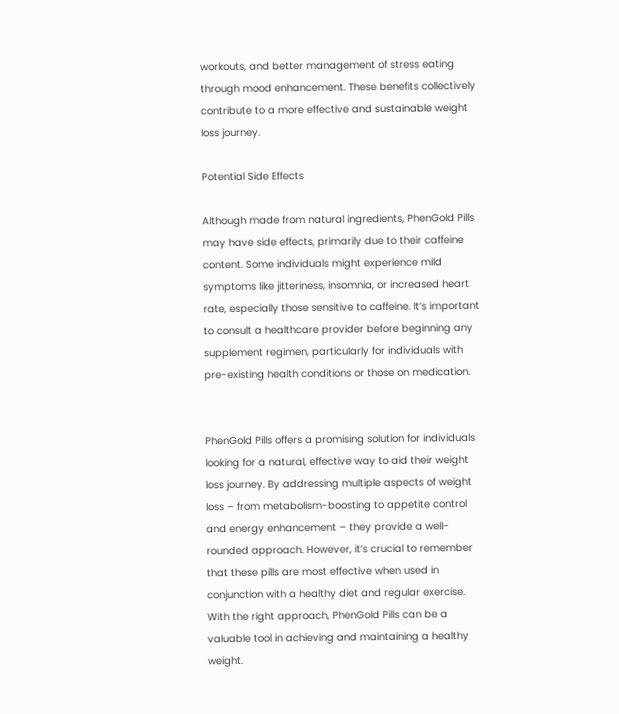workouts, and better management of stress eating through mood enhancement. These benefits collectively contribute to a more effective and sustainable weight loss journey.

Potential Side Effects

Although made from natural ingredients, PhenGold Pills may have side effects, primarily due to their caffeine content. Some individuals might experience mild symptoms like jitteriness, insomnia, or increased heart rate, especially those sensitive to caffeine. It’s important to consult a healthcare provider before beginning any supplement regimen, particularly for individuals with pre-existing health conditions or those on medication.


PhenGold Pills offers a promising solution for individuals looking for a natural, effective way to aid their weight loss journey. By addressing multiple aspects of weight loss – from metabolism-boosting to appetite control and energy enhancement – they provide a well-rounded approach. However, it’s crucial to remember that these pills are most effective when used in conjunction with a healthy diet and regular exercise. With the right approach, PhenGold Pills can be a valuable tool in achieving and maintaining a healthy weight.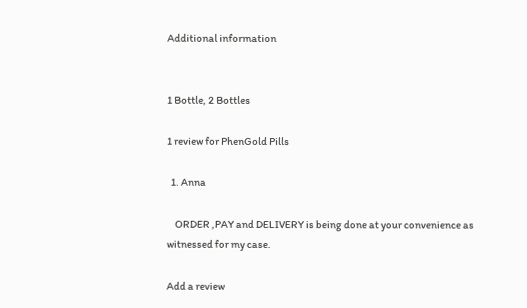Additional information


1 Bottle, 2 Bottles

1 review for PhenGold Pills

  1. Anna

    ORDER ,PAY and DELIVERY is being done at your convenience as witnessed for my case.

Add a review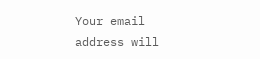Your email address will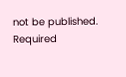not be published. Required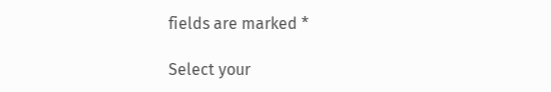fields are marked *

Select your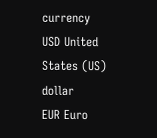currency
USD United States (US) dollar
EUR Euro